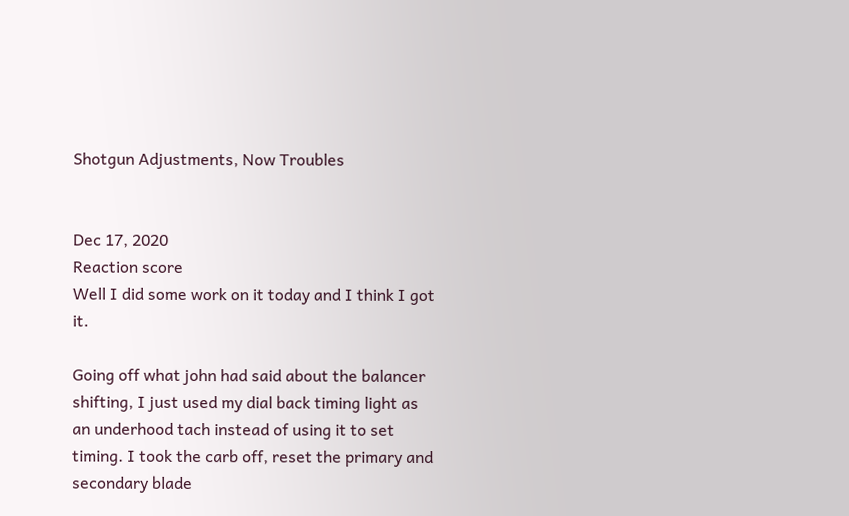Shotgun Adjustments, Now Troubles


Dec 17, 2020
Reaction score
Well I did some work on it today and I think I got it.

Going off what john had said about the balancer shifting, I just used my dial back timing light as an underhood tach instead of using it to set timing. I took the carb off, reset the primary and secondary blade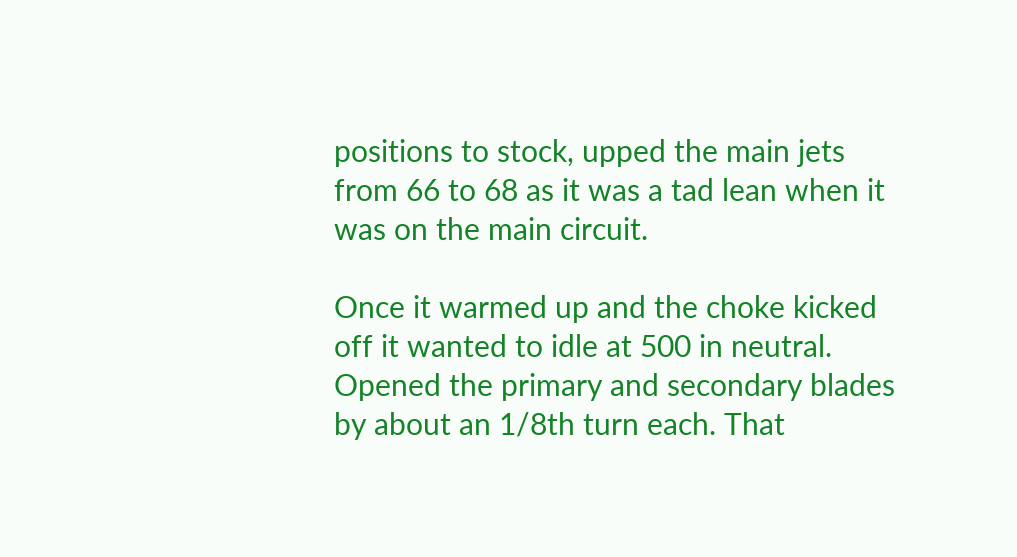positions to stock, upped the main jets from 66 to 68 as it was a tad lean when it was on the main circuit.

Once it warmed up and the choke kicked off it wanted to idle at 500 in neutral. Opened the primary and secondary blades by about an 1/8th turn each. That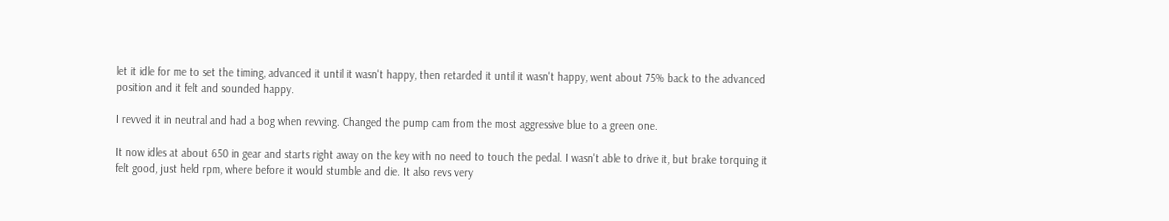let it idle for me to set the timing, advanced it until it wasn't happy, then retarded it until it wasn't happy, went about 75% back to the advanced position and it felt and sounded happy.

I revved it in neutral and had a bog when revving. Changed the pump cam from the most aggressive blue to a green one.

It now idles at about 650 in gear and starts right away on the key with no need to touch the pedal. I wasn't able to drive it, but brake torquing it felt good, just held rpm, where before it would stumble and die. It also revs very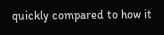quickly compared to how it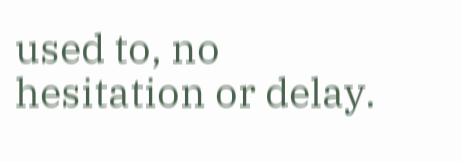used to, no hesitation or delay.